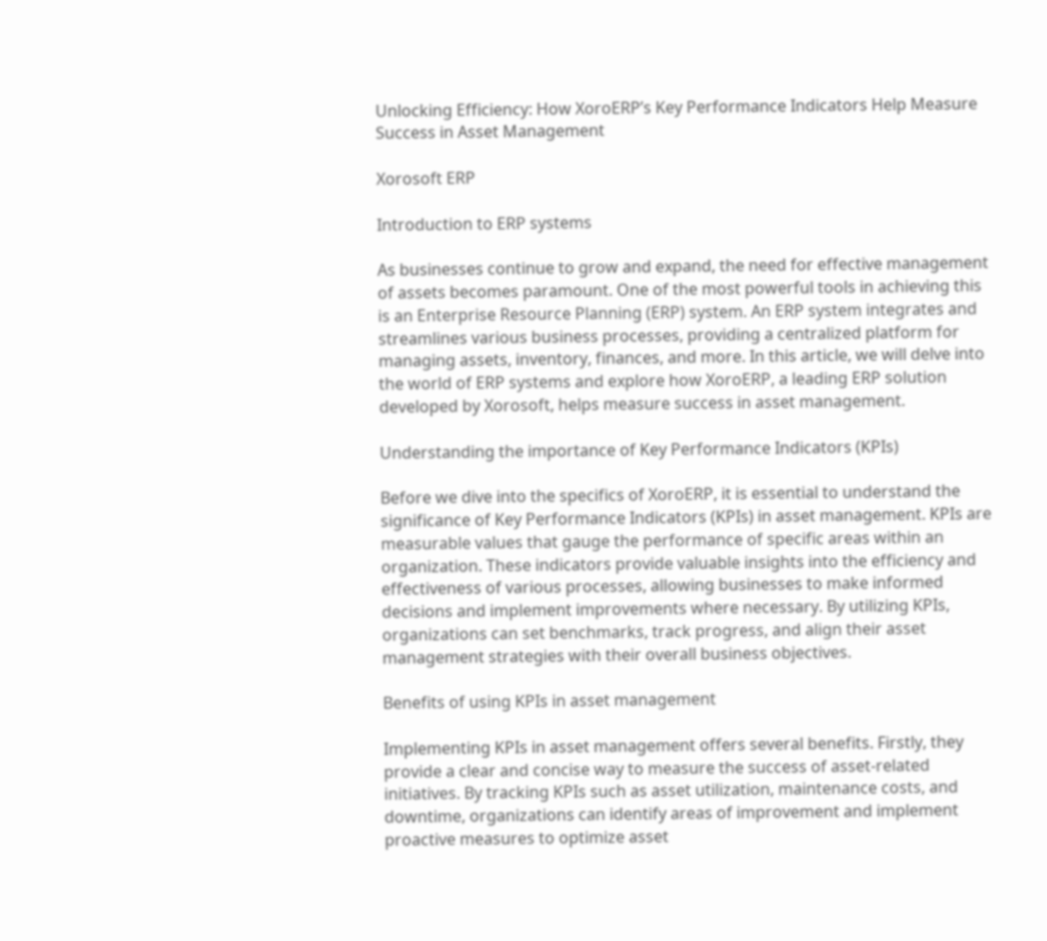Unlocking Efficiency: How XoroERP’s Key Performance Indicators Help Measure Success in Asset Management

Xorosoft ERP

Introduction to ERP systems

As businesses continue to grow and expand, the need for effective management of assets becomes paramount. One of the most powerful tools in achieving this is an Enterprise Resource Planning (ERP) system. An ERP system integrates and streamlines various business processes, providing a centralized platform for managing assets, inventory, finances, and more. In this article, we will delve into the world of ERP systems and explore how XoroERP, a leading ERP solution developed by Xorosoft, helps measure success in asset management.

Understanding the importance of Key Performance Indicators (KPIs)

Before we dive into the specifics of XoroERP, it is essential to understand the significance of Key Performance Indicators (KPIs) in asset management. KPIs are measurable values that gauge the performance of specific areas within an organization. These indicators provide valuable insights into the efficiency and effectiveness of various processes, allowing businesses to make informed decisions and implement improvements where necessary. By utilizing KPIs, organizations can set benchmarks, track progress, and align their asset management strategies with their overall business objectives.

Benefits of using KPIs in asset management

Implementing KPIs in asset management offers several benefits. Firstly, they provide a clear and concise way to measure the success of asset-related initiatives. By tracking KPIs such as asset utilization, maintenance costs, and downtime, organizations can identify areas of improvement and implement proactive measures to optimize asset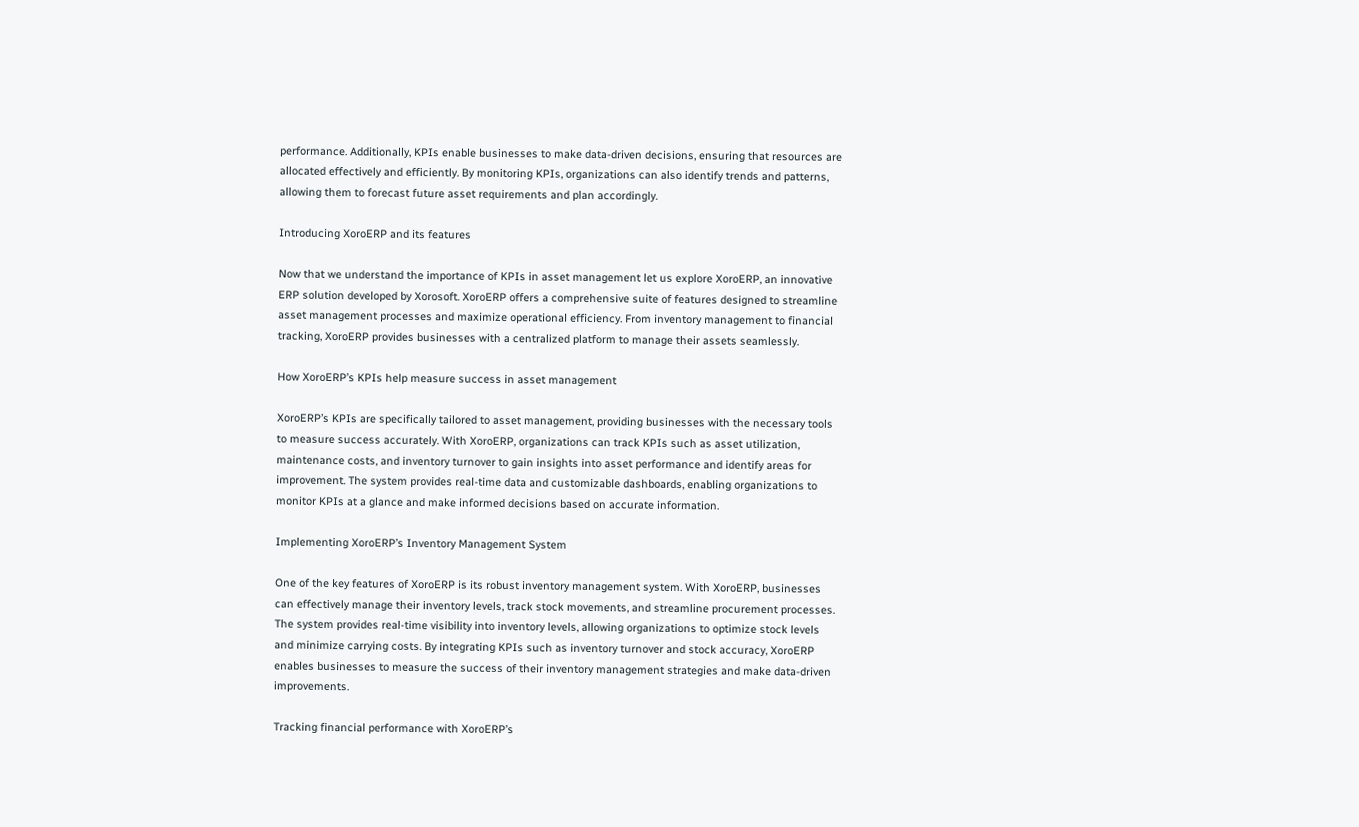performance. Additionally, KPIs enable businesses to make data-driven decisions, ensuring that resources are allocated effectively and efficiently. By monitoring KPIs, organizations can also identify trends and patterns, allowing them to forecast future asset requirements and plan accordingly.

Introducing XoroERP and its features

Now that we understand the importance of KPIs in asset management let us explore XoroERP, an innovative ERP solution developed by Xorosoft. XoroERP offers a comprehensive suite of features designed to streamline asset management processes and maximize operational efficiency. From inventory management to financial tracking, XoroERP provides businesses with a centralized platform to manage their assets seamlessly.

How XoroERP’s KPIs help measure success in asset management

XoroERP’s KPIs are specifically tailored to asset management, providing businesses with the necessary tools to measure success accurately. With XoroERP, organizations can track KPIs such as asset utilization, maintenance costs, and inventory turnover to gain insights into asset performance and identify areas for improvement. The system provides real-time data and customizable dashboards, enabling organizations to monitor KPIs at a glance and make informed decisions based on accurate information.

Implementing XoroERP’s Inventory Management System

One of the key features of XoroERP is its robust inventory management system. With XoroERP, businesses can effectively manage their inventory levels, track stock movements, and streamline procurement processes. The system provides real-time visibility into inventory levels, allowing organizations to optimize stock levels and minimize carrying costs. By integrating KPIs such as inventory turnover and stock accuracy, XoroERP enables businesses to measure the success of their inventory management strategies and make data-driven improvements.

Tracking financial performance with XoroERP’s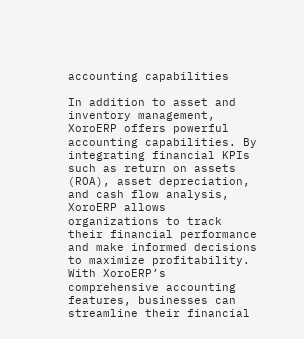accounting capabilities

In addition to asset and inventory management, XoroERP offers powerful accounting capabilities. By integrating financial KPIs such as return on assets (ROA), asset depreciation, and cash flow analysis, XoroERP allows organizations to track their financial performance and make informed decisions to maximize profitability. With XoroERP’s comprehensive accounting features, businesses can streamline their financial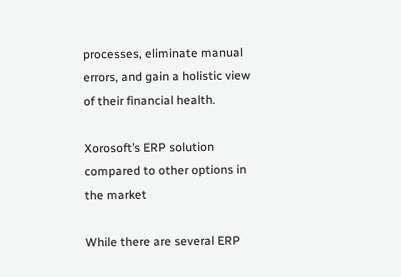processes, eliminate manual errors, and gain a holistic view of their financial health.

Xorosoft’s ERP solution compared to other options in the market

While there are several ERP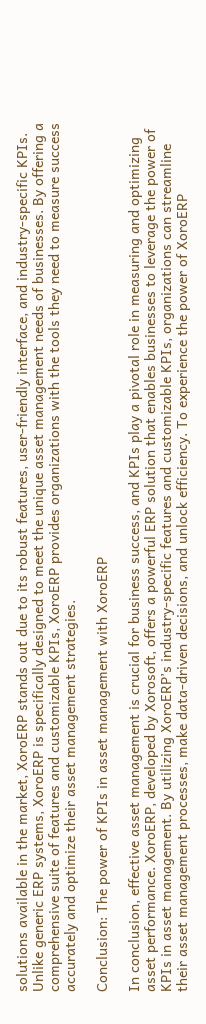solutions available in the market, XoroERP stands out due to its robust features, user-friendly interface, and industry-specific KPIs. Unlike generic ERP systems, XoroERP is specifically designed to meet the unique asset management needs of businesses. By offering a comprehensive suite of features and customizable KPIs, XoroERP provides organizations with the tools they need to measure success accurately and optimize their asset management strategies.

Conclusion: The power of KPIs in asset management with XoroERP

In conclusion, effective asset management is crucial for business success, and KPIs play a pivotal role in measuring and optimizing asset performance. XoroERP, developed by Xorosoft, offers a powerful ERP solution that enables businesses to leverage the power of KPIs in asset management. By utilizing XoroERP’s industry-specific features and customizable KPIs, organizations can streamline their asset management processes, make data-driven decisions, and unlock efficiency. To experience the power of XoroERP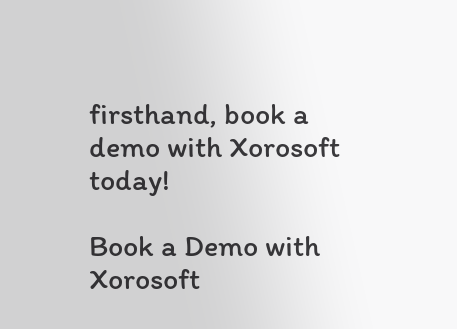firsthand, book a demo with Xorosoft today!

Book a Demo with Xorosoft